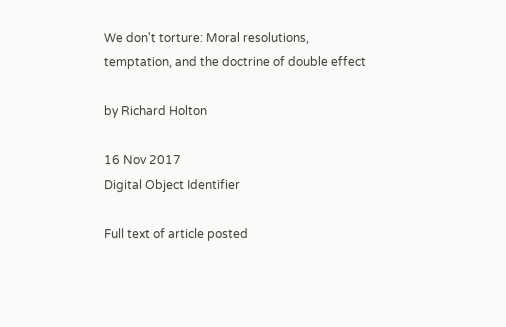We don't torture: Moral resolutions, temptation, and the doctrine of double effect

by Richard Holton

16 Nov 2017
Digital Object Identifier

Full text of article posted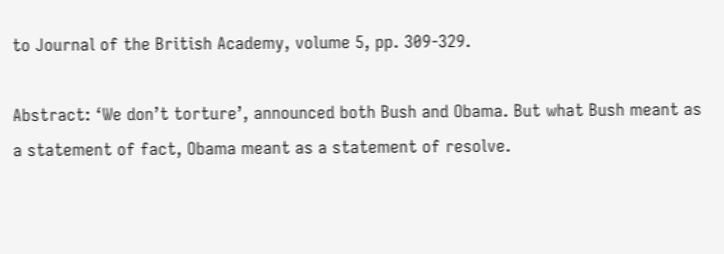to Journal of the British Academy, volume 5, pp. 309-329.

Abstract: ‘We don’t torture’, announced both Bush and Obama. But what Bush meant as a statement of fact, Obama meant as a statement of resolve.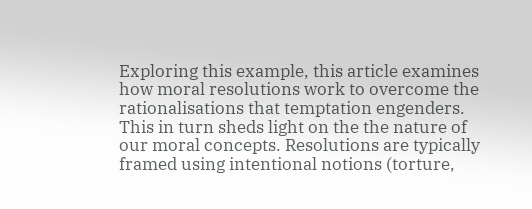Exploring this example, this article examines how moral resolutions work to overcome the rationalisations that temptation engenders. This in turn sheds light on the the nature of our moral concepts. Resolutions are typically framed using intentional notions (torture,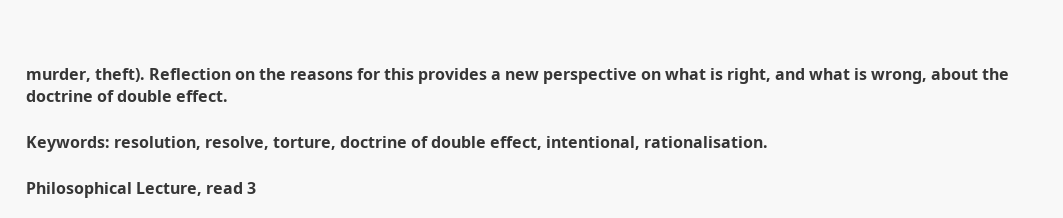murder, theft). Reflection on the reasons for this provides a new perspective on what is right, and what is wrong, about the doctrine of double effect.

Keywords: resolution, resolve, torture, doctrine of double effect, intentional, rationalisation.

Philosophical Lecture, read 3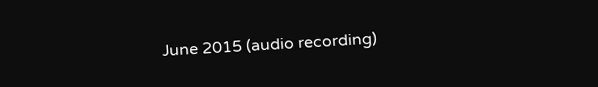June 2015 (audio recording)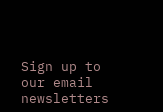Sign up to our email newsletters